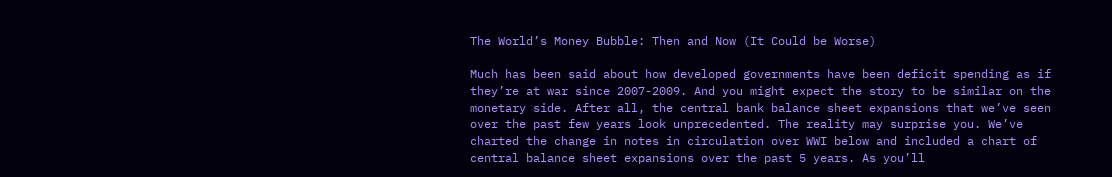The World’s Money Bubble: Then and Now (It Could be Worse)

Much has been said about how developed governments have been deficit spending as if they’re at war since 2007-2009. And you might expect the story to be similar on the monetary side. After all, the central bank balance sheet expansions that we’ve seen over the past few years look unprecedented. The reality may surprise you. We’ve charted the change in notes in circulation over WWI below and included a chart of central balance sheet expansions over the past 5 years. As you’ll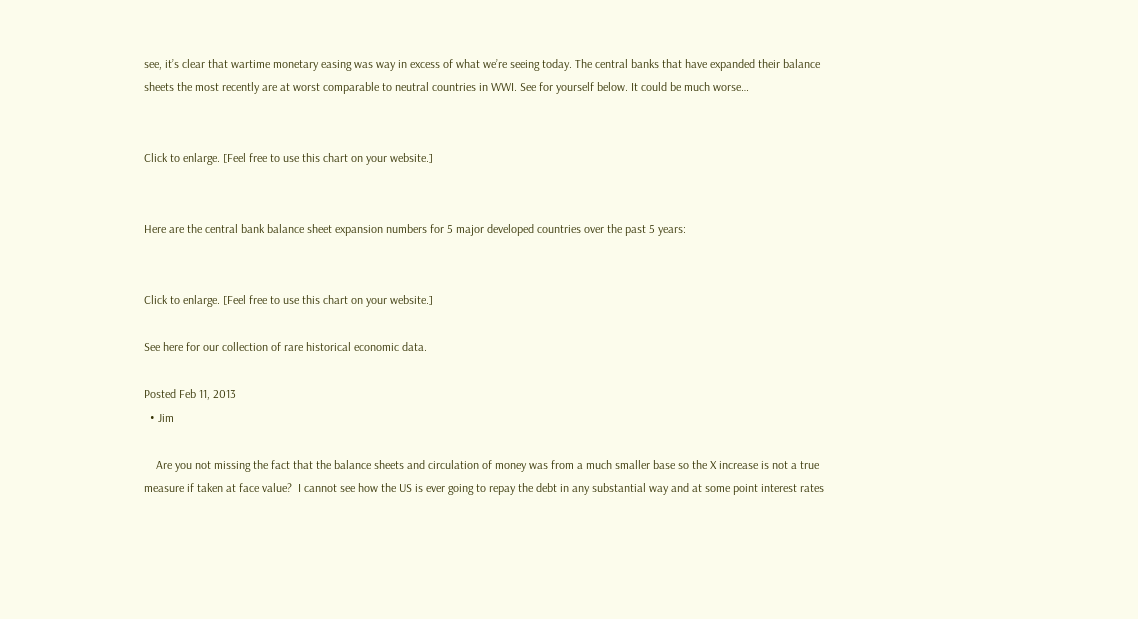see, it’s clear that wartime monetary easing was way in excess of what we’re seeing today. The central banks that have expanded their balance sheets the most recently are at worst comparable to neutral countries in WWI. See for yourself below. It could be much worse…


Click to enlarge. [Feel free to use this chart on your website.]


Here are the central bank balance sheet expansion numbers for 5 major developed countries over the past 5 years:


Click to enlarge. [Feel free to use this chart on your website.]

See here for our collection of rare historical economic data.

Posted Feb 11, 2013
  • Jim

    Are you not missing the fact that the balance sheets and circulation of money was from a much smaller base so the X increase is not a true measure if taken at face value?  I cannot see how the US is ever going to repay the debt in any substantial way and at some point interest rates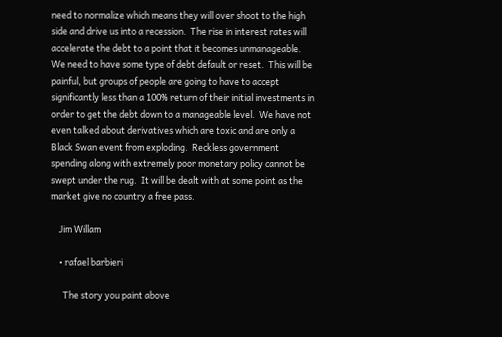need to normalize which means they will over shoot to the high side and drive us into a recession.  The rise in interest rates will accelerate the debt to a point that it becomes unmanageable.  We need to have some type of debt default or reset.  This will be painful, but groups of people are going to have to accept significantly less than a 100% return of their initial investments in order to get the debt down to a manageable level.  We have not even talked about derivatives which are toxic and are only a Black Swan event from exploding.  Reckless government spending along with extremely poor monetary policy cannot be swept under the rug.  It will be dealt with at some point as the market give no country a free pass.

    Jim Willam

    • rafael barbieri

      The story you paint above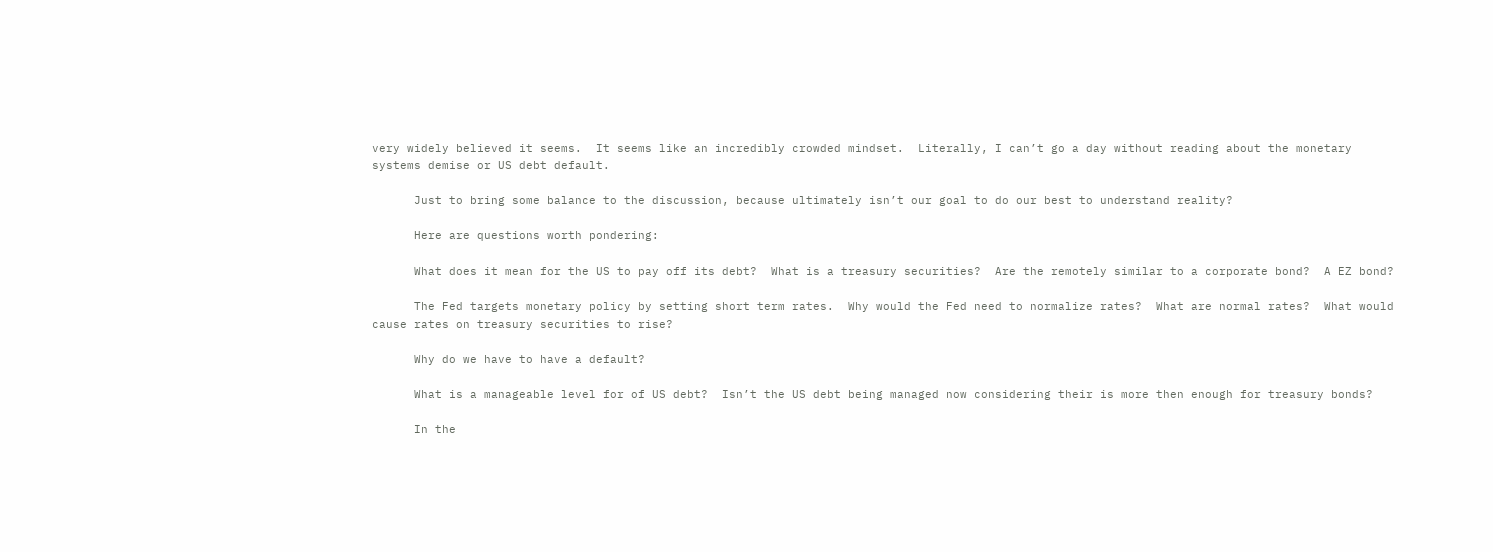very widely believed it seems.  It seems like an incredibly crowded mindset.  Literally, I can’t go a day without reading about the monetary systems demise or US debt default.

      Just to bring some balance to the discussion, because ultimately isn’t our goal to do our best to understand reality?

      Here are questions worth pondering:

      What does it mean for the US to pay off its debt?  What is a treasury securities?  Are the remotely similar to a corporate bond?  A EZ bond?

      The Fed targets monetary policy by setting short term rates.  Why would the Fed need to normalize rates?  What are normal rates?  What would cause rates on treasury securities to rise?

      Why do we have to have a default?

      What is a manageable level for of US debt?  Isn’t the US debt being managed now considering their is more then enough for treasury bonds?

      In the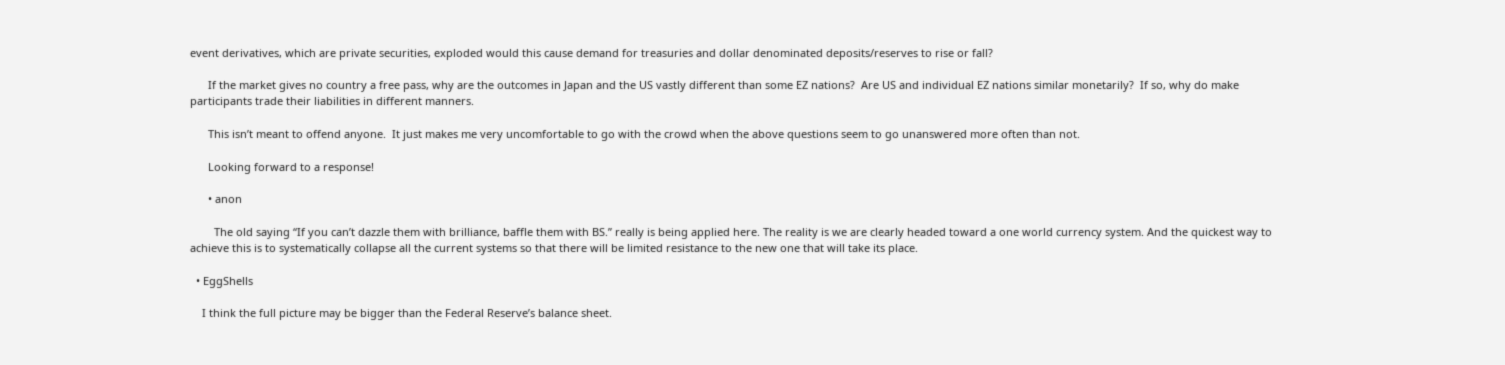event derivatives, which are private securities, exploded would this cause demand for treasuries and dollar denominated deposits/reserves to rise or fall?

      If the market gives no country a free pass, why are the outcomes in Japan and the US vastly different than some EZ nations?  Are US and individual EZ nations similar monetarily?  If so, why do make participants trade their liabilities in different manners.

      This isn’t meant to offend anyone.  It just makes me very uncomfortable to go with the crowd when the above questions seem to go unanswered more often than not.

      Looking forward to a response!

      • anon

        The old saying “If you can’t dazzle them with brilliance, baffle them with BS.” really is being applied here. The reality is we are clearly headed toward a one world currency system. And the quickest way to achieve this is to systematically collapse all the current systems so that there will be limited resistance to the new one that will take its place.

  • EggShells

    I think the full picture may be bigger than the Federal Reserve’s balance sheet.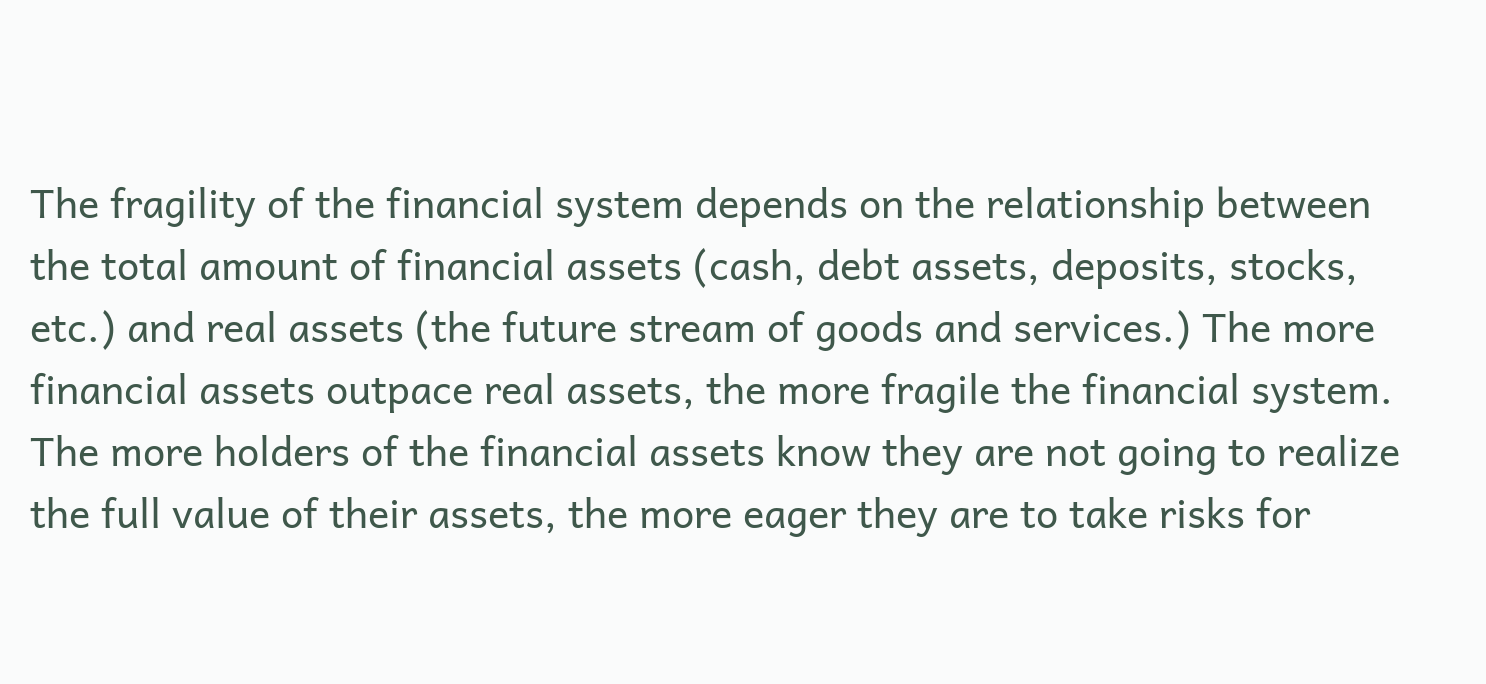The fragility of the financial system depends on the relationship between the total amount of financial assets (cash, debt assets, deposits, stocks, etc.) and real assets (the future stream of goods and services.) The more financial assets outpace real assets, the more fragile the financial system. The more holders of the financial assets know they are not going to realize the full value of their assets, the more eager they are to take risks for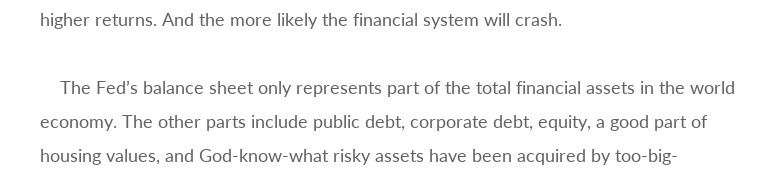higher returns. And the more likely the financial system will crash.

    The Fed’s balance sheet only represents part of the total financial assets in the world economy. The other parts include public debt, corporate debt, equity, a good part of housing values, and God-know-what risky assets have been acquired by too-big-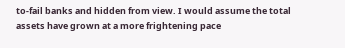to-fail banks and hidden from view. I would assume the total assets have grown at a more frightening pace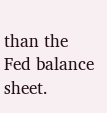than the Fed balance sheet.